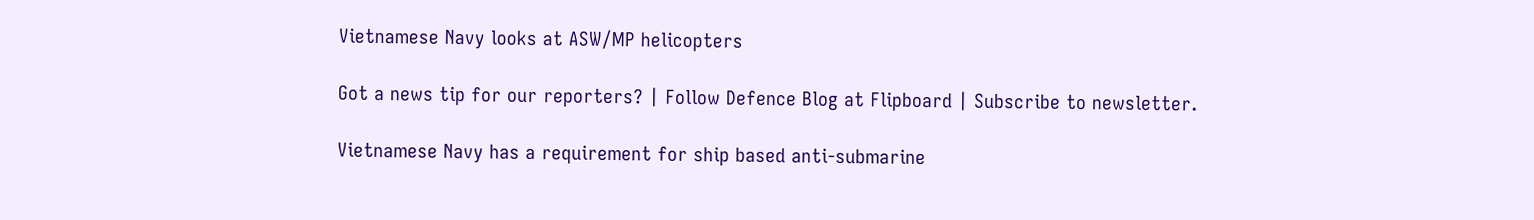Vietnamese Navy looks at ASW/MP helicopters

Got a news tip for our reporters? | Follow Defence Blog at Flipboard | Subscribe to newsletter.

Vietnamese Navy has a requirement for ship based anti-submarine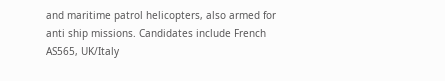and maritime patrol helicopters, also armed for anti ship missions. Candidates include French AS565, UK/Italy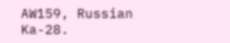AW159, Russian Ka-28.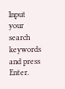Input your search keywords and press Enter.